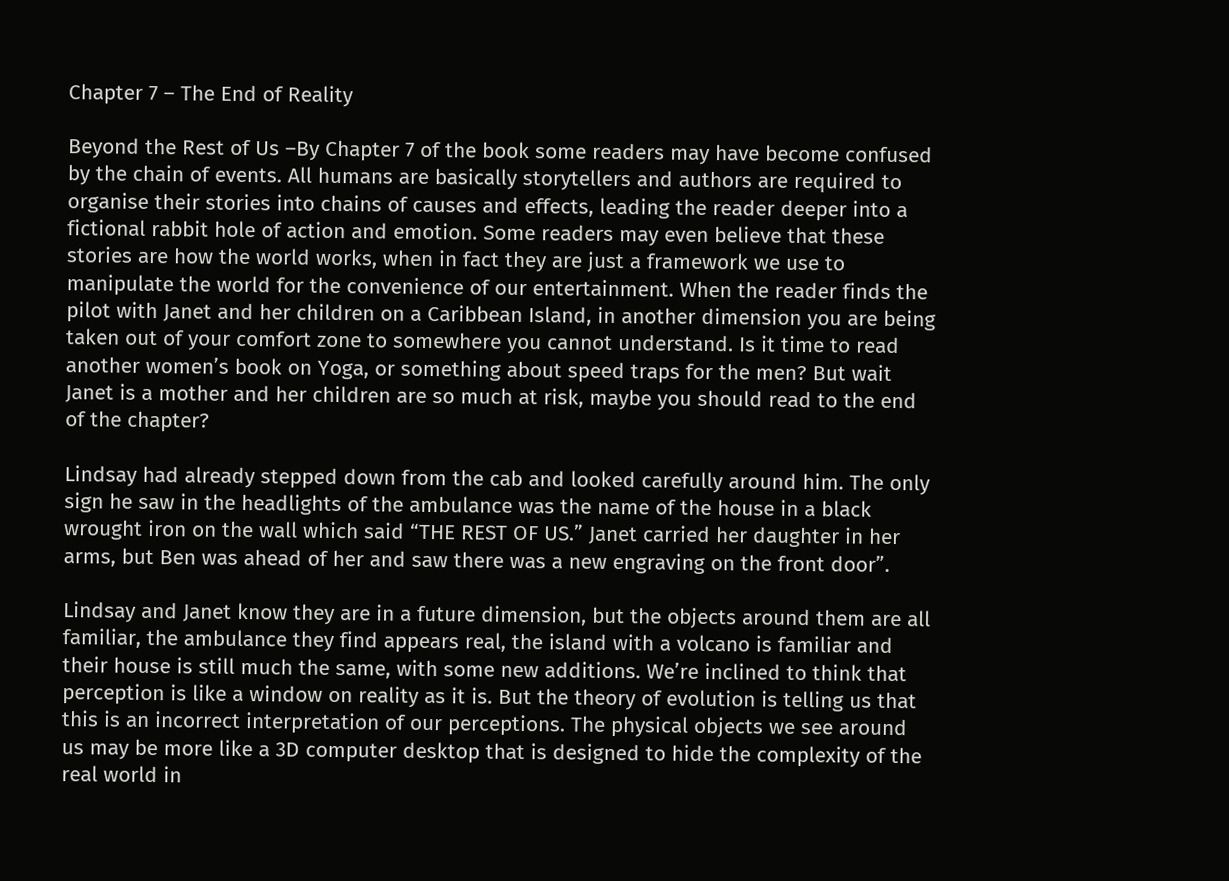Chapter 7 – The End of Reality

Beyond the Rest of Us –By Chapter 7 of the book some readers may have become confused by the chain of events. All humans are basically storytellers and authors are required to organise their stories into chains of causes and effects, leading the reader deeper into a fictional rabbit hole of action and emotion. Some readers may even believe that these stories are how the world works, when in fact they are just a framework we use to manipulate the world for the convenience of our entertainment. When the reader finds the pilot with Janet and her children on a Caribbean Island, in another dimension you are being taken out of your comfort zone to somewhere you cannot understand. Is it time to read another women’s book on Yoga, or something about speed traps for the men? But wait Janet is a mother and her children are so much at risk, maybe you should read to the end of the chapter?

Lindsay had already stepped down from the cab and looked carefully around him. The only sign he saw in the headlights of the ambulance was the name of the house in a black wrought iron on the wall which said “THE REST OF US.” Janet carried her daughter in her arms, but Ben was ahead of her and saw there was a new engraving on the front door”.

Lindsay and Janet know they are in a future dimension, but the objects around them are all familiar, the ambulance they find appears real, the island with a volcano is familiar and their house is still much the same, with some new additions. We’re inclined to think that perception is like a window on reality as it is. But the theory of evolution is telling us that this is an incorrect interpretation of our perceptions. The physical objects we see around us may be more like a 3D computer desktop that is designed to hide the complexity of the real world in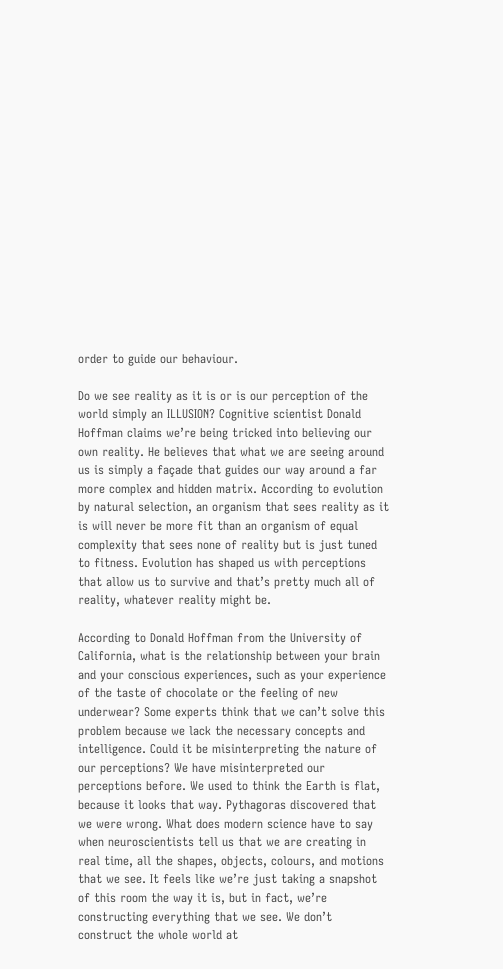order to guide our behaviour.

Do we see reality as it is or is our perception of the world simply an ILLUSION? Cognitive scientist Donald Hoffman claims we’re being tricked into believing our own reality. He believes that what we are seeing around us is simply a façade that guides our way around a far more complex and hidden matrix. According to evolution by natural selection, an organism that sees reality as it is will never be more fit than an organism of equal complexity that sees none of reality but is just tuned to fitness. Evolution has shaped us with perceptions that allow us to survive and that’s pretty much all of reality, whatever reality might be.

According to Donald Hoffman from the University of California, what is the relationship between your brain and your conscious experiences, such as your experience of the taste of chocolate or the feeling of new underwear? Some experts think that we can’t solve this problem because we lack the necessary concepts and intelligence. Could it be misinterpreting the nature of our perceptions? We have misinterpreted our perceptions before. We used to think the Earth is flat, because it looks that way. Pythagoras discovered that we were wrong. What does modern science have to say when neuroscientists tell us that we are creating in real time, all the shapes, objects, colours, and motions that we see. It feels like we’re just taking a snapshot of this room the way it is, but in fact, we’re constructing everything that we see. We don’t construct the whole world at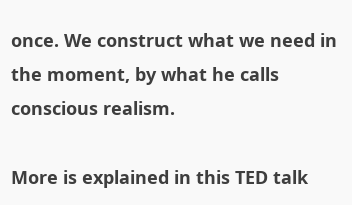once. We construct what we need in the moment, by what he calls conscious realism.

More is explained in this TED talk